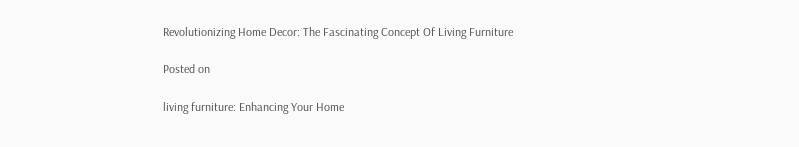Revolutionizing Home Decor: The Fascinating Concept Of Living Furniture

Posted on

living furniture: Enhancing Your Home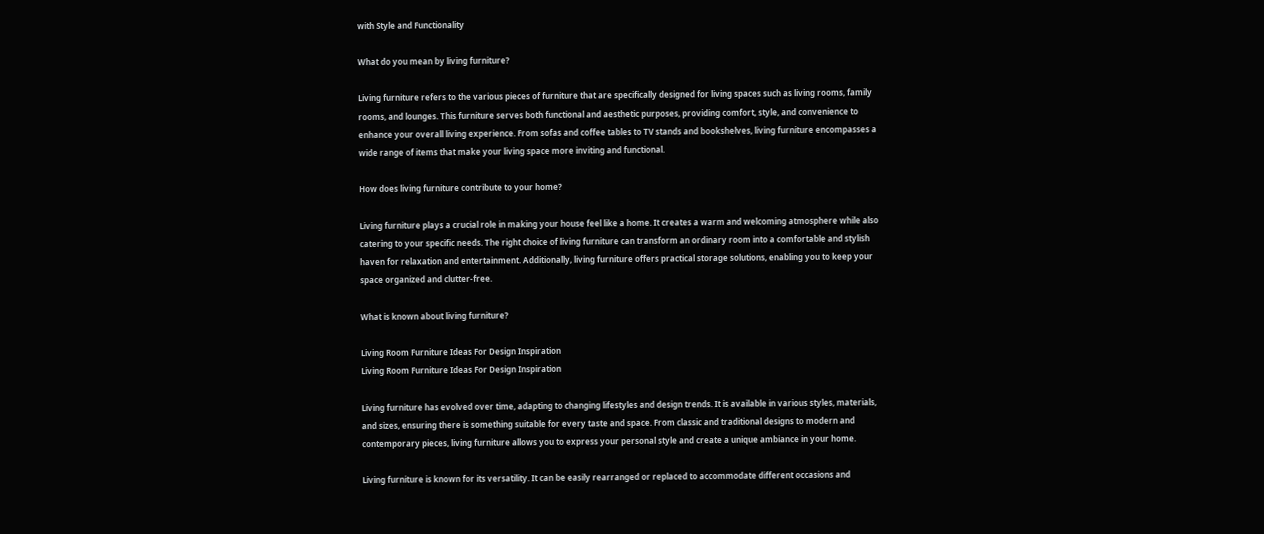with Style and Functionality

What do you mean by living furniture?

Living furniture refers to the various pieces of furniture that are specifically designed for living spaces such as living rooms, family rooms, and lounges. This furniture serves both functional and aesthetic purposes, providing comfort, style, and convenience to enhance your overall living experience. From sofas and coffee tables to TV stands and bookshelves, living furniture encompasses a wide range of items that make your living space more inviting and functional.

How does living furniture contribute to your home?

Living furniture plays a crucial role in making your house feel like a home. It creates a warm and welcoming atmosphere while also catering to your specific needs. The right choice of living furniture can transform an ordinary room into a comfortable and stylish haven for relaxation and entertainment. Additionally, living furniture offers practical storage solutions, enabling you to keep your space organized and clutter-free.

What is known about living furniture?

Living Room Furniture Ideas For Design Inspiration
Living Room Furniture Ideas For Design Inspiration

Living furniture has evolved over time, adapting to changing lifestyles and design trends. It is available in various styles, materials, and sizes, ensuring there is something suitable for every taste and space. From classic and traditional designs to modern and contemporary pieces, living furniture allows you to express your personal style and create a unique ambiance in your home.

Living furniture is known for its versatility. It can be easily rearranged or replaced to accommodate different occasions and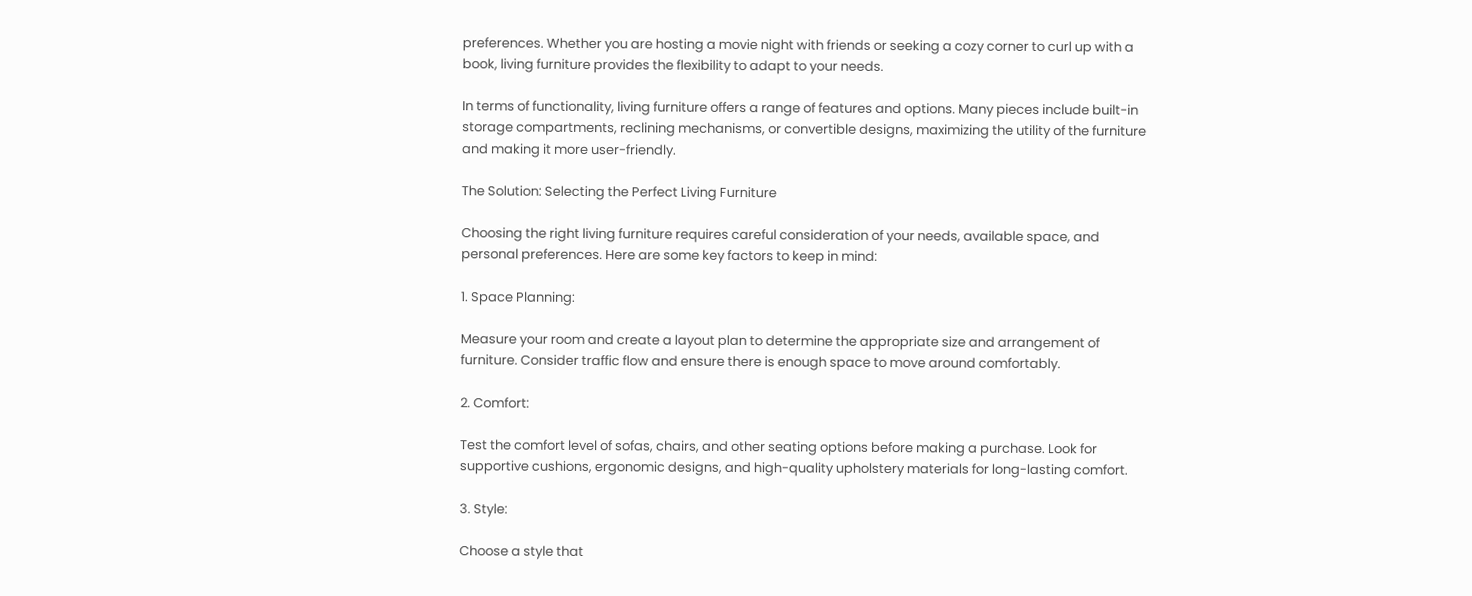preferences. Whether you are hosting a movie night with friends or seeking a cozy corner to curl up with a book, living furniture provides the flexibility to adapt to your needs.

In terms of functionality, living furniture offers a range of features and options. Many pieces include built-in storage compartments, reclining mechanisms, or convertible designs, maximizing the utility of the furniture and making it more user-friendly.

The Solution: Selecting the Perfect Living Furniture

Choosing the right living furniture requires careful consideration of your needs, available space, and personal preferences. Here are some key factors to keep in mind:

1. Space Planning:

Measure your room and create a layout plan to determine the appropriate size and arrangement of furniture. Consider traffic flow and ensure there is enough space to move around comfortably.

2. Comfort:

Test the comfort level of sofas, chairs, and other seating options before making a purchase. Look for supportive cushions, ergonomic designs, and high-quality upholstery materials for long-lasting comfort.

3. Style:

Choose a style that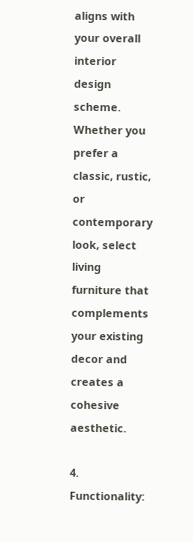aligns with your overall interior design scheme. Whether you prefer a classic, rustic, or contemporary look, select living furniture that complements your existing decor and creates a cohesive aesthetic.

4. Functionality: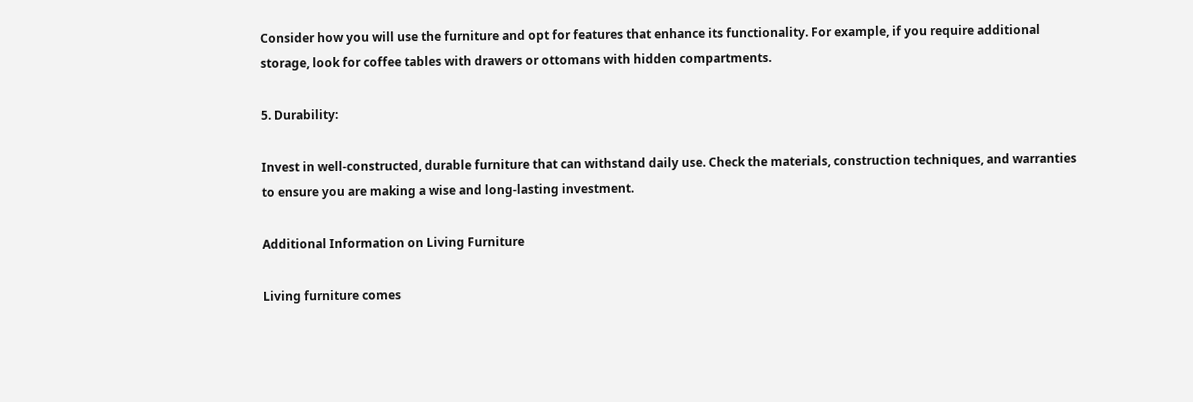Consider how you will use the furniture and opt for features that enhance its functionality. For example, if you require additional storage, look for coffee tables with drawers or ottomans with hidden compartments.

5. Durability:

Invest in well-constructed, durable furniture that can withstand daily use. Check the materials, construction techniques, and warranties to ensure you are making a wise and long-lasting investment.

Additional Information on Living Furniture

Living furniture comes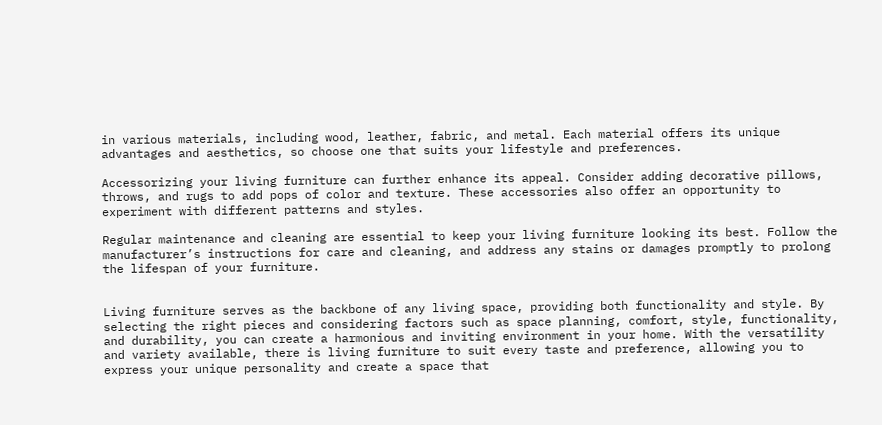in various materials, including wood, leather, fabric, and metal. Each material offers its unique advantages and aesthetics, so choose one that suits your lifestyle and preferences.

Accessorizing your living furniture can further enhance its appeal. Consider adding decorative pillows, throws, and rugs to add pops of color and texture. These accessories also offer an opportunity to experiment with different patterns and styles.

Regular maintenance and cleaning are essential to keep your living furniture looking its best. Follow the manufacturer’s instructions for care and cleaning, and address any stains or damages promptly to prolong the lifespan of your furniture.


Living furniture serves as the backbone of any living space, providing both functionality and style. By selecting the right pieces and considering factors such as space planning, comfort, style, functionality, and durability, you can create a harmonious and inviting environment in your home. With the versatility and variety available, there is living furniture to suit every taste and preference, allowing you to express your unique personality and create a space that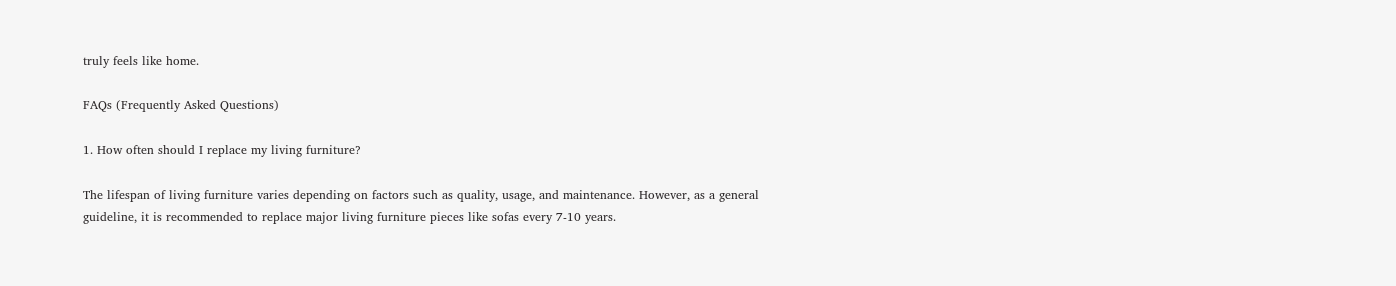truly feels like home.

FAQs (Frequently Asked Questions)

1. How often should I replace my living furniture?

The lifespan of living furniture varies depending on factors such as quality, usage, and maintenance. However, as a general guideline, it is recommended to replace major living furniture pieces like sofas every 7-10 years.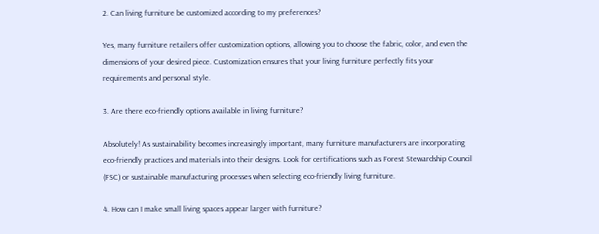2. Can living furniture be customized according to my preferences?

Yes, many furniture retailers offer customization options, allowing you to choose the fabric, color, and even the dimensions of your desired piece. Customization ensures that your living furniture perfectly fits your requirements and personal style.

3. Are there eco-friendly options available in living furniture?

Absolutely! As sustainability becomes increasingly important, many furniture manufacturers are incorporating eco-friendly practices and materials into their designs. Look for certifications such as Forest Stewardship Council (FSC) or sustainable manufacturing processes when selecting eco-friendly living furniture.

4. How can I make small living spaces appear larger with furniture?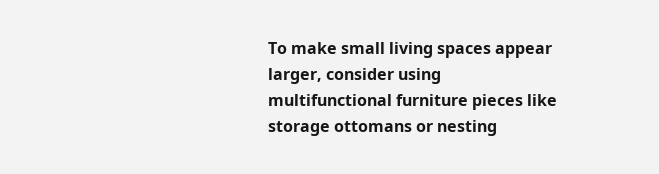To make small living spaces appear larger, consider using multifunctional furniture pieces like storage ottomans or nesting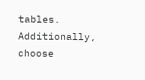tables. Additionally, choose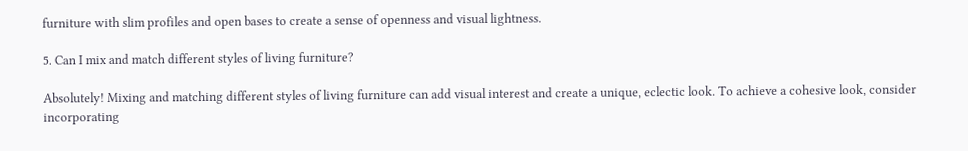furniture with slim profiles and open bases to create a sense of openness and visual lightness.

5. Can I mix and match different styles of living furniture?

Absolutely! Mixing and matching different styles of living furniture can add visual interest and create a unique, eclectic look. To achieve a cohesive look, consider incorporating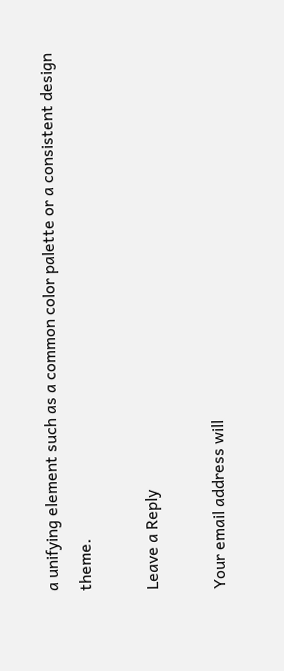a unifying element such as a common color palette or a consistent design theme.

Leave a Reply

Your email address will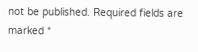not be published. Required fields are marked *